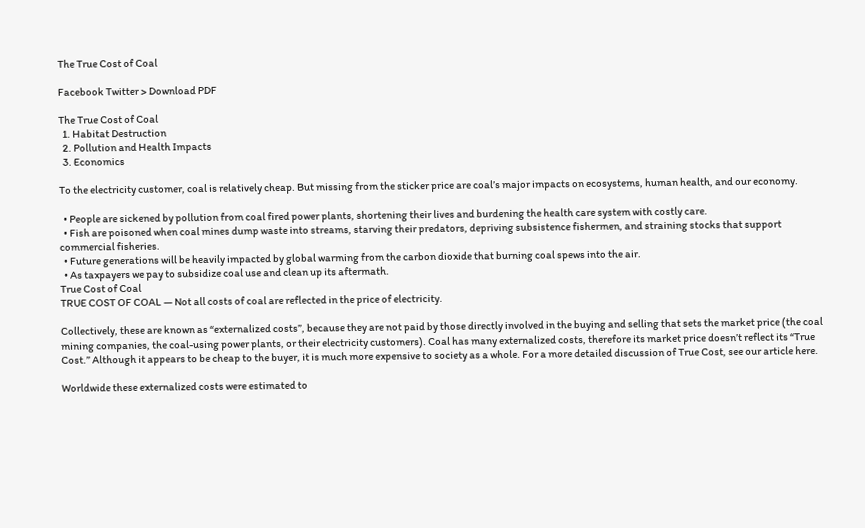The True Cost of Coal

Facebook Twitter > Download PDF

The True Cost of Coal
  1. Habitat Destruction
  2. Pollution and Health Impacts
  3. Economics

To the electricity customer, coal is relatively cheap. But missing from the sticker price are coal’s major impacts on ecosystems, human health, and our economy.

  • People are sickened by pollution from coal fired power plants, shortening their lives and burdening the health care system with costly care.
  • Fish are poisoned when coal mines dump waste into streams, starving their predators, depriving subsistence fishermen, and straining stocks that support commercial fisheries.
  • Future generations will be heavily impacted by global warming from the carbon dioxide that burning coal spews into the air.
  • As taxpayers we pay to subsidize coal use and clean up its aftermath.
True Cost of Coal
TRUE COST OF COAL — Not all costs of coal are reflected in the price of electricity.

Collectively, these are known as “externalized costs”, because they are not paid by those directly involved in the buying and selling that sets the market price (the coal mining companies, the coal-using power plants, or their electricity customers). Coal has many externalized costs, therefore its market price doesn’t reflect its “True Cost.” Although it appears to be cheap to the buyer, it is much more expensive to society as a whole. For a more detailed discussion of True Cost, see our article here.

Worldwide these externalized costs were estimated to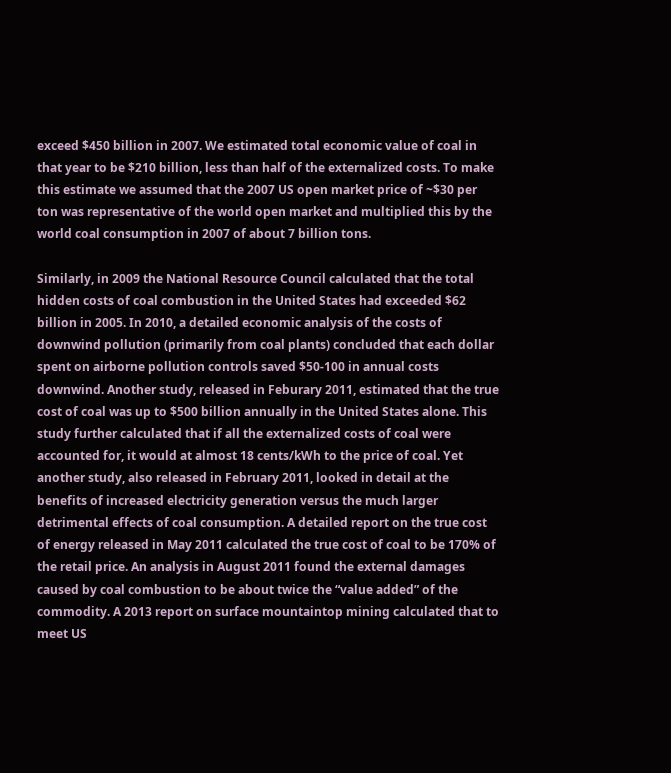exceed $450 billion in 2007. We estimated total economic value of coal in that year to be $210 billion, less than half of the externalized costs. To make this estimate we assumed that the 2007 US open market price of ~$30 per ton was representative of the world open market and multiplied this by the world coal consumption in 2007 of about 7 billion tons.

Similarly, in 2009 the National Resource Council calculated that the total hidden costs of coal combustion in the United States had exceeded $62 billion in 2005. In 2010, a detailed economic analysis of the costs of downwind pollution (primarily from coal plants) concluded that each dollar spent on airborne pollution controls saved $50-100 in annual costs downwind. Another study, released in Feburary 2011, estimated that the true cost of coal was up to $500 billion annually in the United States alone. This study further calculated that if all the externalized costs of coal were accounted for, it would at almost 18 cents/kWh to the price of coal. Yet another study, also released in February 2011, looked in detail at the benefits of increased electricity generation versus the much larger detrimental effects of coal consumption. A detailed report on the true cost of energy released in May 2011 calculated the true cost of coal to be 170% of the retail price. An analysis in August 2011 found the external damages caused by coal combustion to be about twice the “value added” of the commodity. A 2013 report on surface mountaintop mining calculated that to meet US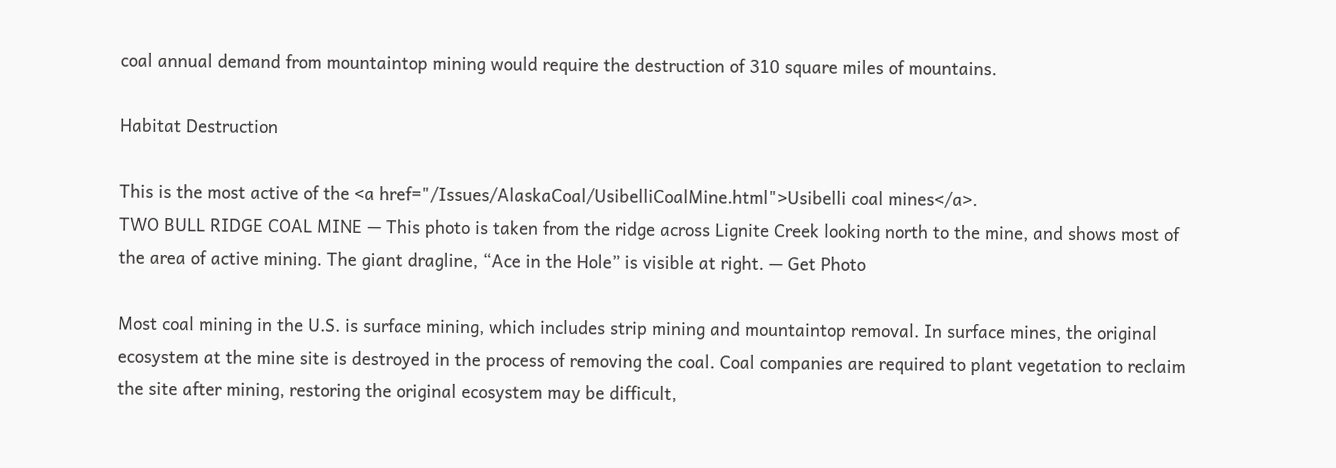coal annual demand from mountaintop mining would require the destruction of 310 square miles of mountains.

Habitat Destruction

This is the most active of the <a href="/Issues/AlaskaCoal/UsibelliCoalMine.html">Usibelli coal mines</a>.
TWO BULL RIDGE COAL MINE — This photo is taken from the ridge across Lignite Creek looking north to the mine, and shows most of the area of active mining. The giant dragline, “Ace in the Hole” is visible at right. — Get Photo

Most coal mining in the U.S. is surface mining, which includes strip mining and mountaintop removal. In surface mines, the original ecosystem at the mine site is destroyed in the process of removing the coal. Coal companies are required to plant vegetation to reclaim the site after mining, restoring the original ecosystem may be difficult,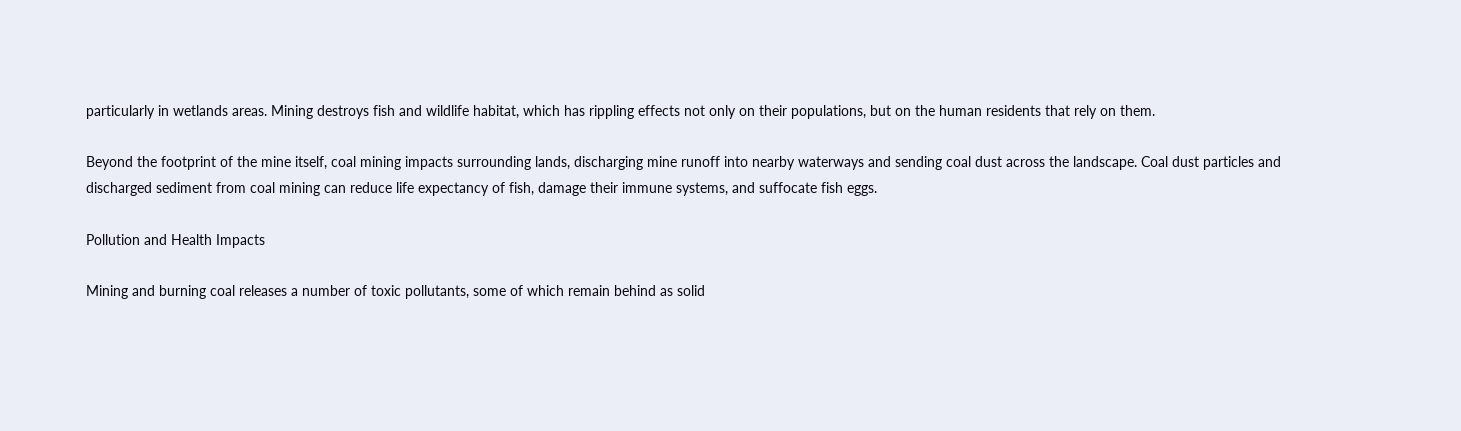particularly in wetlands areas. Mining destroys fish and wildlife habitat, which has rippling effects not only on their populations, but on the human residents that rely on them.

Beyond the footprint of the mine itself, coal mining impacts surrounding lands, discharging mine runoff into nearby waterways and sending coal dust across the landscape. Coal dust particles and discharged sediment from coal mining can reduce life expectancy of fish, damage their immune systems, and suffocate fish eggs.

Pollution and Health Impacts

Mining and burning coal releases a number of toxic pollutants, some of which remain behind as solid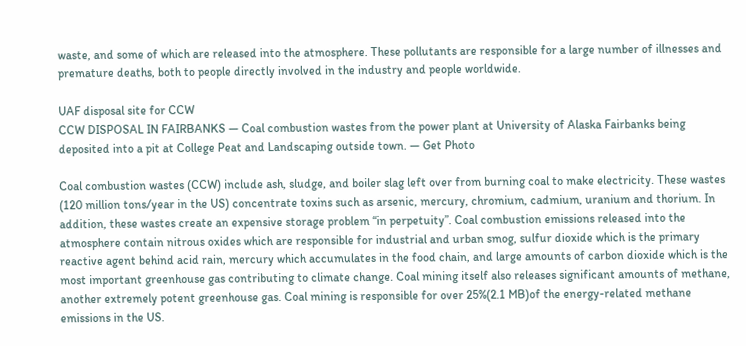waste, and some of which are released into the atmosphere. These pollutants are responsible for a large number of illnesses and premature deaths, both to people directly involved in the industry and people worldwide.

UAF disposal site for CCW
CCW DISPOSAL IN FAIRBANKS — Coal combustion wastes from the power plant at University of Alaska Fairbanks being deposited into a pit at College Peat and Landscaping outside town. — Get Photo

Coal combustion wastes (CCW) include ash, sludge, and boiler slag left over from burning coal to make electricity. These wastes (120 million tons/year in the US) concentrate toxins such as arsenic, mercury, chromium, cadmium, uranium and thorium. In addition, these wastes create an expensive storage problem “in perpetuity”. Coal combustion emissions released into the atmosphere contain nitrous oxides which are responsible for industrial and urban smog, sulfur dioxide which is the primary reactive agent behind acid rain, mercury which accumulates in the food chain, and large amounts of carbon dioxide which is the most important greenhouse gas contributing to climate change. Coal mining itself also releases significant amounts of methane, another extremely potent greenhouse gas. Coal mining is responsible for over 25%(2.1 MB)of the energy-related methane emissions in the US.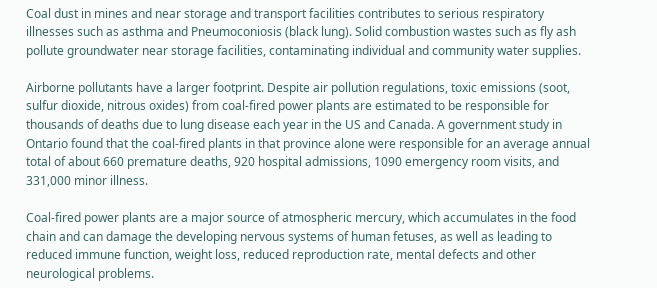Coal dust in mines and near storage and transport facilities contributes to serious respiratory illnesses such as asthma and Pneumoconiosis (black lung). Solid combustion wastes such as fly ash pollute groundwater near storage facilities, contaminating individual and community water supplies.

Airborne pollutants have a larger footprint. Despite air pollution regulations, toxic emissions (soot, sulfur dioxide, nitrous oxides) from coal-fired power plants are estimated to be responsible for thousands of deaths due to lung disease each year in the US and Canada. A government study in Ontario found that the coal-fired plants in that province alone were responsible for an average annual total of about 660 premature deaths, 920 hospital admissions, 1090 emergency room visits, and 331,000 minor illness.

Coal-fired power plants are a major source of atmospheric mercury, which accumulates in the food chain and can damage the developing nervous systems of human fetuses, as well as leading to reduced immune function, weight loss, reduced reproduction rate, mental defects and other neurological problems.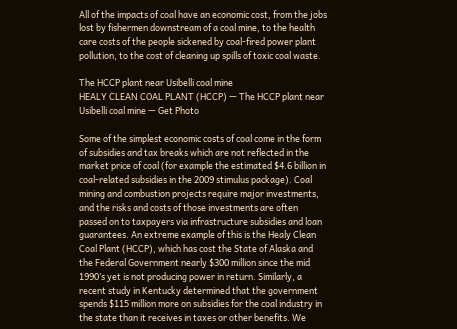All of the impacts of coal have an economic cost, from the jobs lost by fishermen downstream of a coal mine, to the health care costs of the people sickened by coal-fired power plant pollution, to the cost of cleaning up spills of toxic coal waste.

The HCCP plant near Usibelli coal mine
HEALY CLEAN COAL PLANT (HCCP) — The HCCP plant near Usibelli coal mine — Get Photo

Some of the simplest economic costs of coal come in the form of subsidies and tax breaks which are not reflected in the market price of coal (for example the estimated $4.6 billion in coal-related subsidies in the 2009 stimulus package). Coal mining and combustion projects require major investments, and the risks and costs of those investments are often passed on to taxpayers via infrastructure subsidies and loan guarantees. An extreme example of this is the Healy Clean Coal Plant (HCCP), which has cost the State of Alaska and the Federal Government nearly $300 million since the mid 1990’s yet is not producing power in return. Similarly, a recent study in Kentucky determined that the government spends $115 million more on subsidies for the coal industry in the state than it receives in taxes or other benefits. We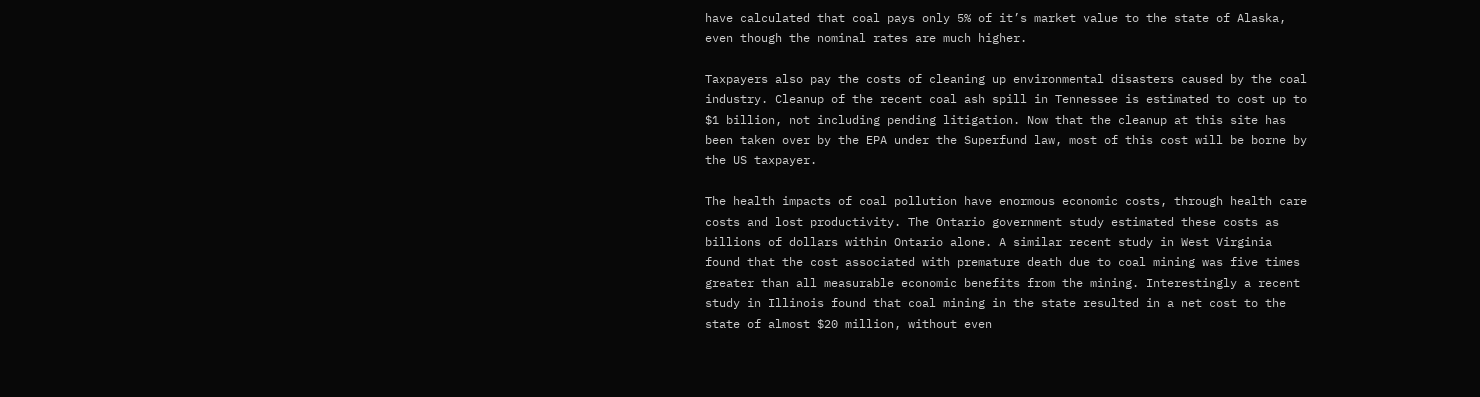have calculated that coal pays only 5% of it’s market value to the state of Alaska, even though the nominal rates are much higher.

Taxpayers also pay the costs of cleaning up environmental disasters caused by the coal industry. Cleanup of the recent coal ash spill in Tennessee is estimated to cost up to $1 billion, not including pending litigation. Now that the cleanup at this site has been taken over by the EPA under the Superfund law, most of this cost will be borne by the US taxpayer.

The health impacts of coal pollution have enormous economic costs, through health care costs and lost productivity. The Ontario government study estimated these costs as billions of dollars within Ontario alone. A similar recent study in West Virginia found that the cost associated with premature death due to coal mining was five times greater than all measurable economic benefits from the mining. Interestingly a recent study in Illinois found that coal mining in the state resulted in a net cost to the state of almost $20 million, without even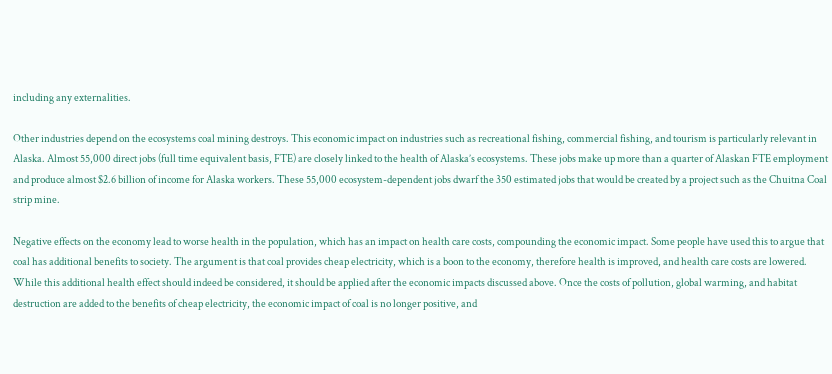including any externalities.

Other industries depend on the ecosystems coal mining destroys. This economic impact on industries such as recreational fishing, commercial fishing, and tourism is particularly relevant in Alaska. Almost 55,000 direct jobs (full time equivalent basis, FTE) are closely linked to the health of Alaska’s ecosystems. These jobs make up more than a quarter of Alaskan FTE employment and produce almost $2.6 billion of income for Alaska workers. These 55,000 ecosystem-dependent jobs dwarf the 350 estimated jobs that would be created by a project such as the Chuitna Coal strip mine.

Negative effects on the economy lead to worse health in the population, which has an impact on health care costs, compounding the economic impact. Some people have used this to argue that coal has additional benefits to society. The argument is that coal provides cheap electricity, which is a boon to the economy, therefore health is improved, and health care costs are lowered. While this additional health effect should indeed be considered, it should be applied after the economic impacts discussed above. Once the costs of pollution, global warming, and habitat destruction are added to the benefits of cheap electricity, the economic impact of coal is no longer positive, and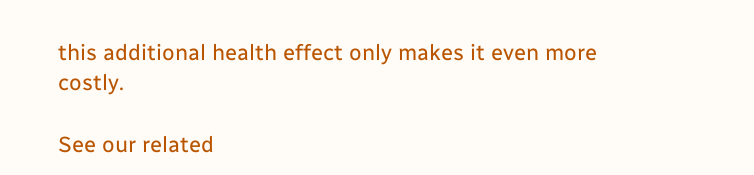this additional health effect only makes it even more costly.

See our related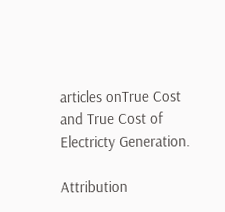articles onTrue Cost and True Cost of Electricty Generation.

Attribution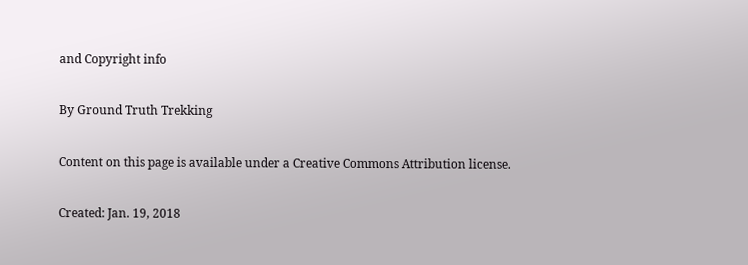and Copyright info

By Ground Truth Trekking

Content on this page is available under a Creative Commons Attribution license.

Created: Jan. 19, 2018